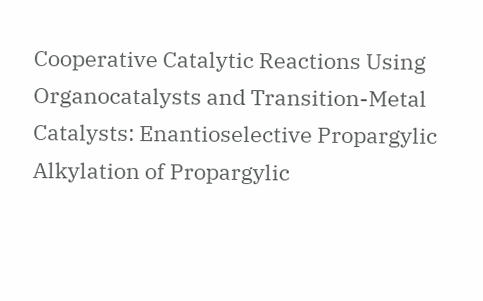Cooperative Catalytic Reactions Using Organocatalysts and Transition-Metal Catalysts: Enantioselective Propargylic Alkylation of Propargylic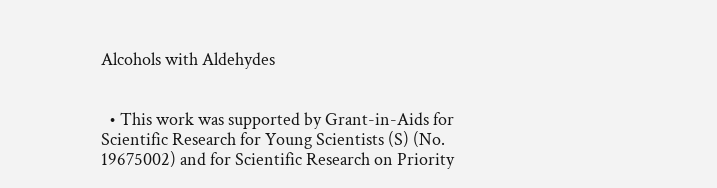Alcohols with Aldehydes


  • This work was supported by Grant-in-Aids for Scientific Research for Young Scientists (S) (No. 19675002) and for Scientific Research on Priority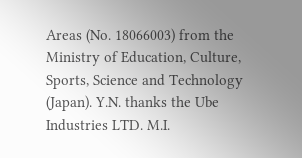Areas (No. 18066003) from the Ministry of Education, Culture, Sports, Science and Technology (Japan). Y.N. thanks the Ube Industries LTD. M.I.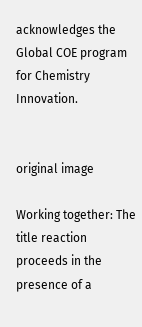acknowledges the Global COE program for Chemistry Innovation.


original image

Working together: The title reaction proceeds in the presence of a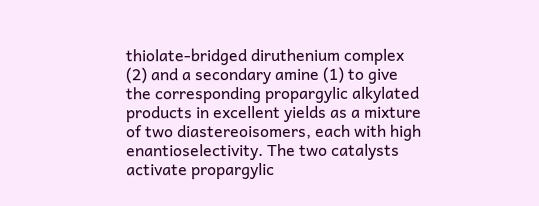thiolate-bridged diruthenium complex (2) and a secondary amine (1) to give the corresponding propargylic alkylated products in excellent yields as a mixture of two diastereoisomers, each with high enantioselectivity. The two catalysts activate propargylic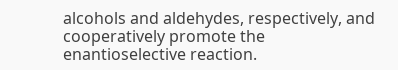alcohols and aldehydes, respectively, and cooperatively promote the enantioselective reaction.